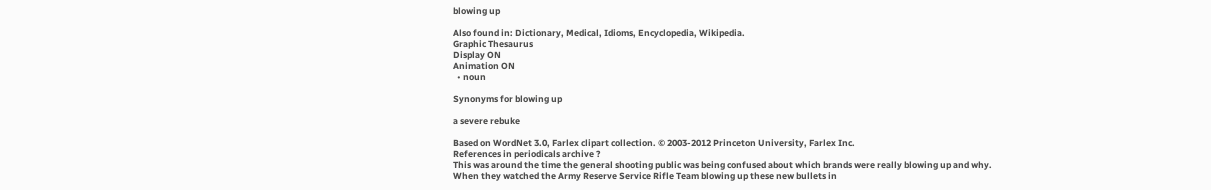blowing up

Also found in: Dictionary, Medical, Idioms, Encyclopedia, Wikipedia.
Graphic Thesaurus
Display ON
Animation ON
  • noun

Synonyms for blowing up

a severe rebuke

Based on WordNet 3.0, Farlex clipart collection. © 2003-2012 Princeton University, Farlex Inc.
References in periodicals archive ?
This was around the time the general shooting public was being confused about which brands were really blowing up and why.
When they watched the Army Reserve Service Rifle Team blowing up these new bullets in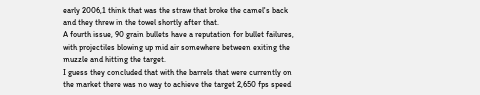early 2006,1 think that was the straw that broke the camel's back and they threw in the towel shortly after that.
A fourth issue, 90 grain bullets have a reputation for bullet failures, with projectiles blowing up mid air somewhere between exiting the muzzle and hitting the target.
I guess they concluded that with the barrels that were currently on the market there was no way to achieve the target 2,650 fps speed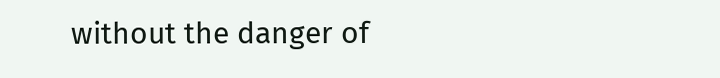without the danger of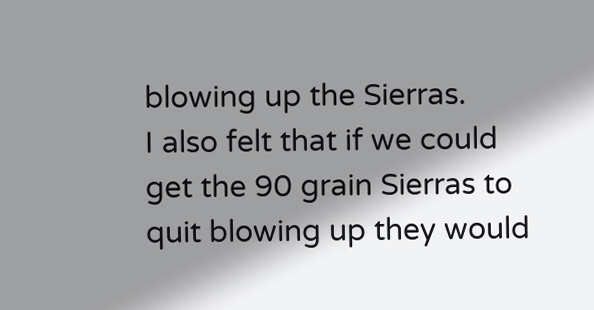blowing up the Sierras.
I also felt that if we could get the 90 grain Sierras to quit blowing up they would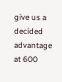give us a decided advantage at 600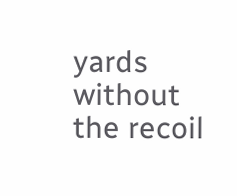yards without the recoil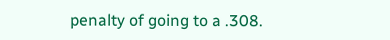penalty of going to a .308.